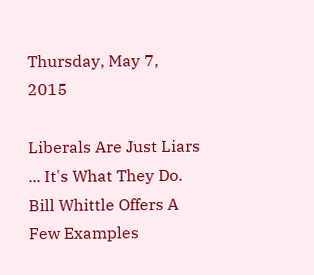Thursday, May 7, 2015

Liberals Are Just Liars ... It's What They Do. Bill Whittle Offers A Few Examples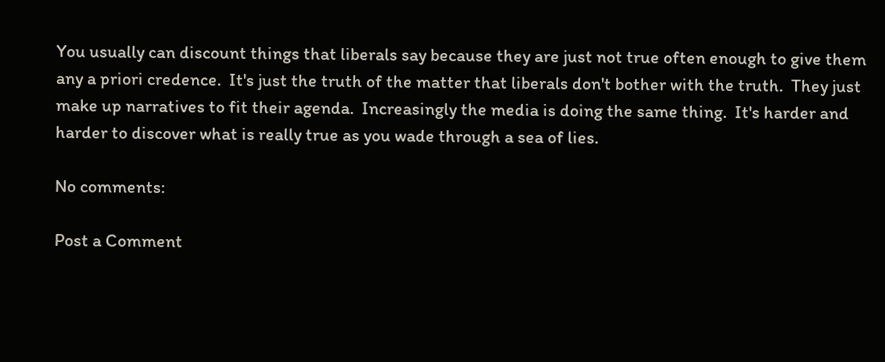You usually can discount things that liberals say because they are just not true often enough to give them any a priori credence.  It's just the truth of the matter that liberals don't bother with the truth.  They just make up narratives to fit their agenda.  Increasingly the media is doing the same thing.  It's harder and harder to discover what is really true as you wade through a sea of lies.

No comments:

Post a Comment